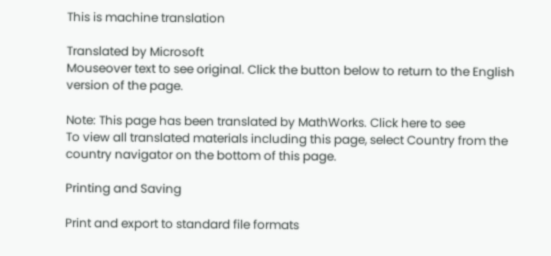This is machine translation

Translated by Microsoft
Mouseover text to see original. Click the button below to return to the English version of the page.

Note: This page has been translated by MathWorks. Click here to see
To view all translated materials including this page, select Country from the country navigator on the bottom of this page.

Printing and Saving

Print and export to standard file formats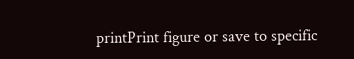printPrint figure or save to specific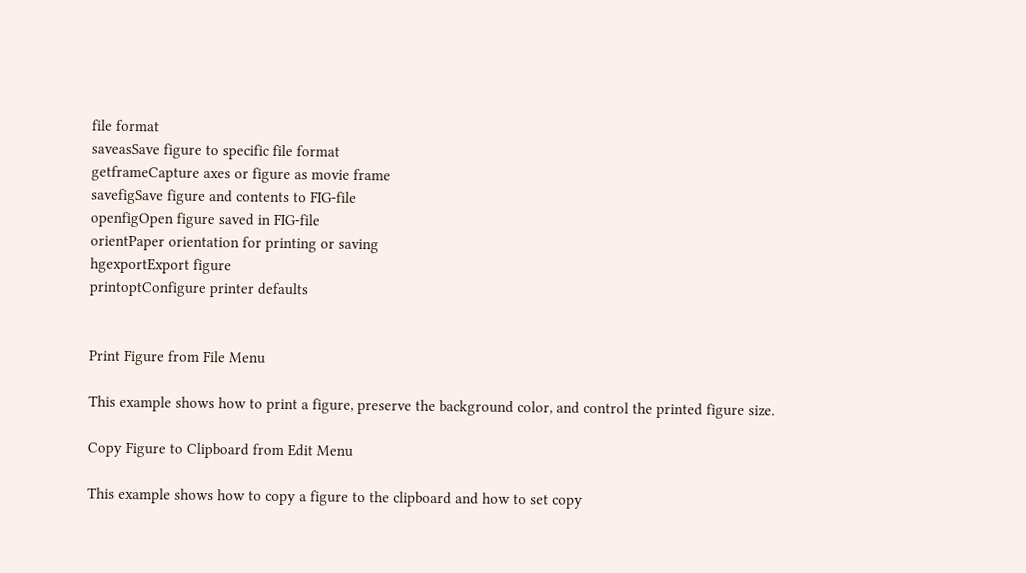file format
saveasSave figure to specific file format
getframeCapture axes or figure as movie frame
savefigSave figure and contents to FIG-file
openfigOpen figure saved in FIG-file
orientPaper orientation for printing or saving
hgexportExport figure
printoptConfigure printer defaults


Print Figure from File Menu

This example shows how to print a figure, preserve the background color, and control the printed figure size.

Copy Figure to Clipboard from Edit Menu

This example shows how to copy a figure to the clipboard and how to set copy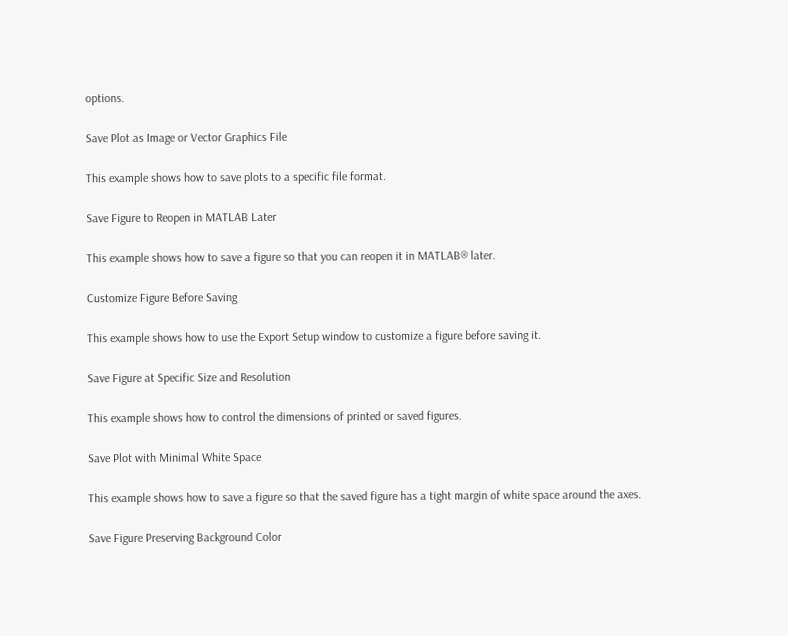options.

Save Plot as Image or Vector Graphics File

This example shows how to save plots to a specific file format.

Save Figure to Reopen in MATLAB Later

This example shows how to save a figure so that you can reopen it in MATLAB® later.

Customize Figure Before Saving

This example shows how to use the Export Setup window to customize a figure before saving it.

Save Figure at Specific Size and Resolution

This example shows how to control the dimensions of printed or saved figures.

Save Plot with Minimal White Space

This example shows how to save a figure so that the saved figure has a tight margin of white space around the axes.

Save Figure Preserving Background Color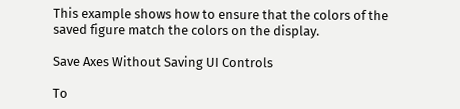This example shows how to ensure that the colors of the saved figure match the colors on the display.

Save Axes Without Saving UI Controls

To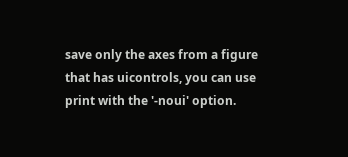save only the axes from a figure that has uicontrols, you can use print with the '-noui' option.